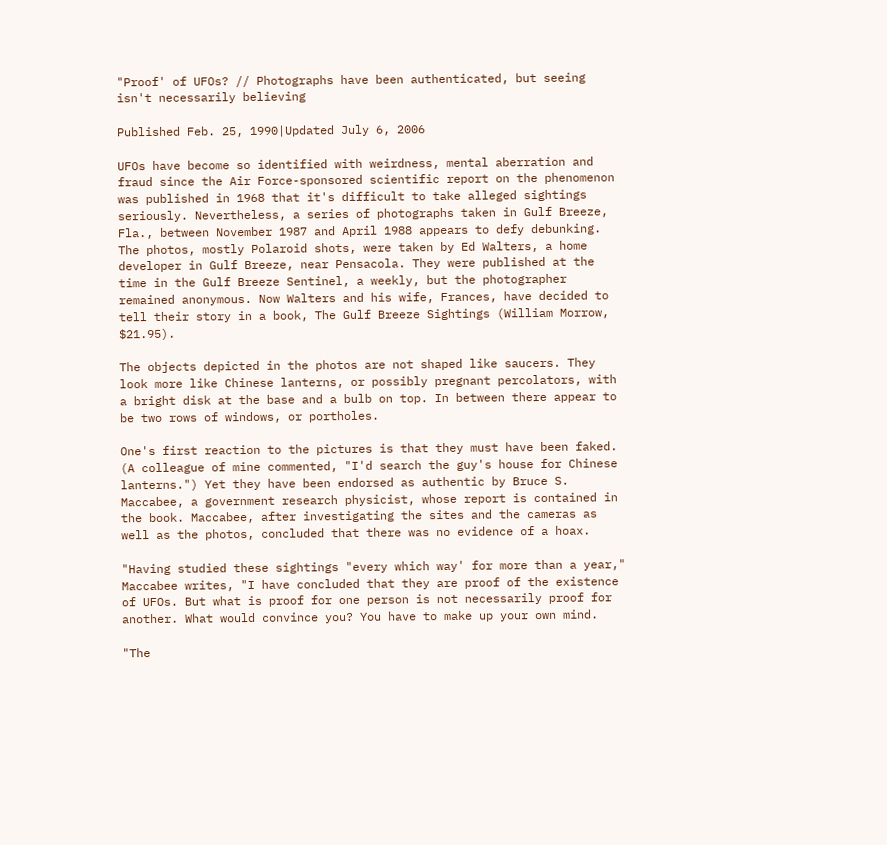"Proof' of UFOs? // Photographs have been authenticated, but seeing isn't necessarily believing

Published Feb. 25, 1990|Updated July 6, 2006

UFOs have become so identified with weirdness, mental aberration and fraud since the Air Force-sponsored scientific report on the phenomenon was published in 1968 that it's difficult to take alleged sightings seriously. Nevertheless, a series of photographs taken in Gulf Breeze, Fla., between November 1987 and April 1988 appears to defy debunking. The photos, mostly Polaroid shots, were taken by Ed Walters, a home developer in Gulf Breeze, near Pensacola. They were published at the time in the Gulf Breeze Sentinel, a weekly, but the photographer remained anonymous. Now Walters and his wife, Frances, have decided to tell their story in a book, The Gulf Breeze Sightings (William Morrow, $21.95).

The objects depicted in the photos are not shaped like saucers. They look more like Chinese lanterns, or possibly pregnant percolators, with a bright disk at the base and a bulb on top. In between there appear to be two rows of windows, or portholes.

One's first reaction to the pictures is that they must have been faked. (A colleague of mine commented, "I'd search the guy's house for Chinese lanterns.") Yet they have been endorsed as authentic by Bruce S. Maccabee, a government research physicist, whose report is contained in the book. Maccabee, after investigating the sites and the cameras as well as the photos, concluded that there was no evidence of a hoax.

"Having studied these sightings "every which way' for more than a year," Maccabee writes, "I have concluded that they are proof of the existence of UFOs. But what is proof for one person is not necessarily proof for another. What would convince you? You have to make up your own mind.

"The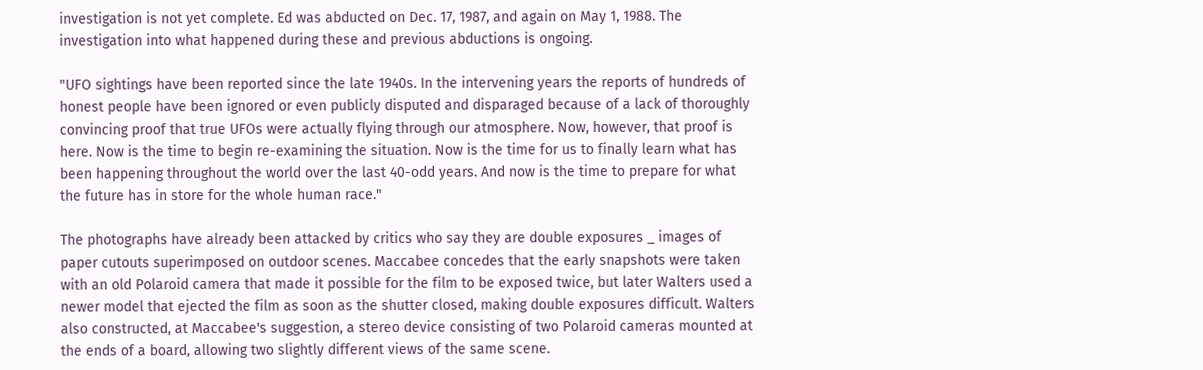investigation is not yet complete. Ed was abducted on Dec. 17, 1987, and again on May 1, 1988. The investigation into what happened during these and previous abductions is ongoing.

"UFO sightings have been reported since the late 1940s. In the intervening years the reports of hundreds of honest people have been ignored or even publicly disputed and disparaged because of a lack of thoroughly convincing proof that true UFOs were actually flying through our atmosphere. Now, however, that proof is here. Now is the time to begin re-examining the situation. Now is the time for us to finally learn what has been happening throughout the world over the last 40-odd years. And now is the time to prepare for what the future has in store for the whole human race."

The photographs have already been attacked by critics who say they are double exposures _ images of paper cutouts superimposed on outdoor scenes. Maccabee concedes that the early snapshots were taken with an old Polaroid camera that made it possible for the film to be exposed twice, but later Walters used a newer model that ejected the film as soon as the shutter closed, making double exposures difficult. Walters also constructed, at Maccabee's suggestion, a stereo device consisting of two Polaroid cameras mounted at the ends of a board, allowing two slightly different views of the same scene.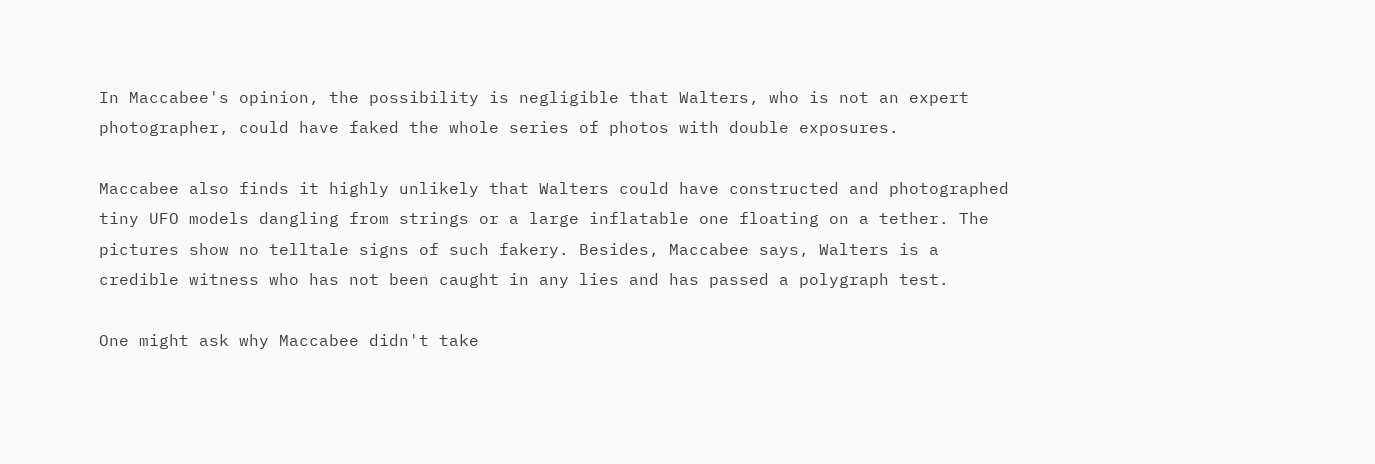In Maccabee's opinion, the possibility is negligible that Walters, who is not an expert photographer, could have faked the whole series of photos with double exposures.

Maccabee also finds it highly unlikely that Walters could have constructed and photographed tiny UFO models dangling from strings or a large inflatable one floating on a tether. The pictures show no telltale signs of such fakery. Besides, Maccabee says, Walters is a credible witness who has not been caught in any lies and has passed a polygraph test.

One might ask why Maccabee didn't take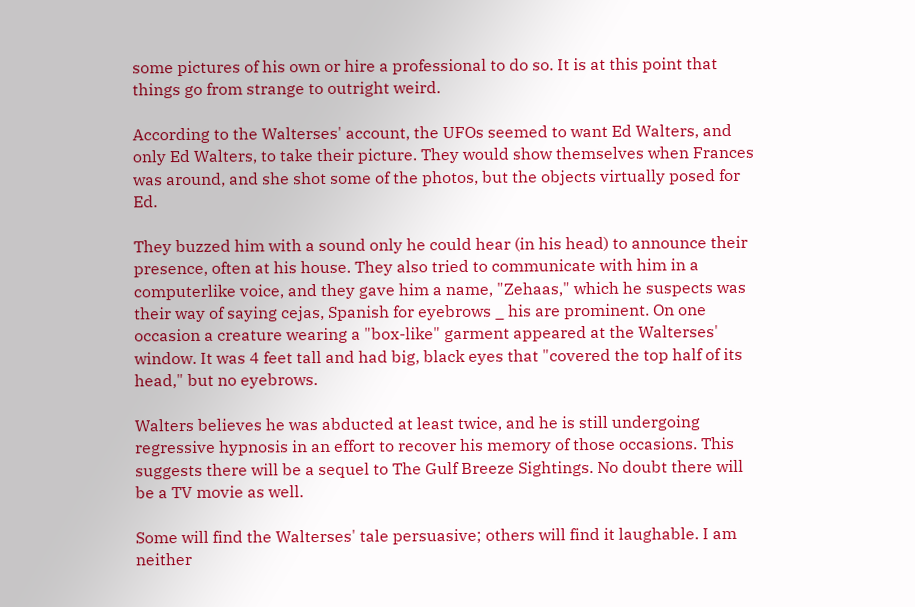some pictures of his own or hire a professional to do so. It is at this point that things go from strange to outright weird.

According to the Walterses' account, the UFOs seemed to want Ed Walters, and only Ed Walters, to take their picture. They would show themselves when Frances was around, and she shot some of the photos, but the objects virtually posed for Ed.

They buzzed him with a sound only he could hear (in his head) to announce their presence, often at his house. They also tried to communicate with him in a computerlike voice, and they gave him a name, "Zehaas," which he suspects was their way of saying cejas, Spanish for eyebrows _ his are prominent. On one occasion a creature wearing a "box-like" garment appeared at the Walterses' window. It was 4 feet tall and had big, black eyes that "covered the top half of its head," but no eyebrows.

Walters believes he was abducted at least twice, and he is still undergoing regressive hypnosis in an effort to recover his memory of those occasions. This suggests there will be a sequel to The Gulf Breeze Sightings. No doubt there will be a TV movie as well.

Some will find the Walterses' tale persuasive; others will find it laughable. I am neither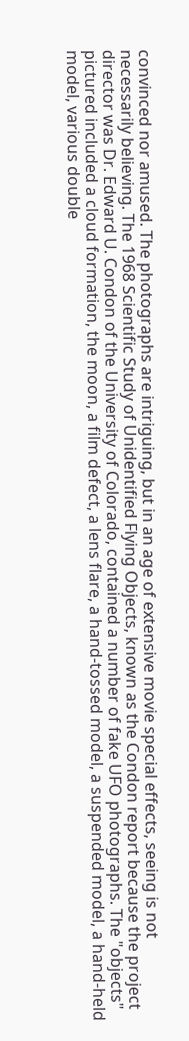convinced nor amused. The photographs are intriguing, but in an age of extensive movie special effects, seeing is not necessarily believing. The 1968 Scientific Study of Unidentified Flying Objects, known as the Condon report because the project director was Dr. Edward U. Condon of the University of Colorado, contained a number of fake UFO photographs. The "objects" pictured included a cloud formation, the moon, a film defect, a lens flare, a hand-tossed model, a suspended model, a hand-held model, various double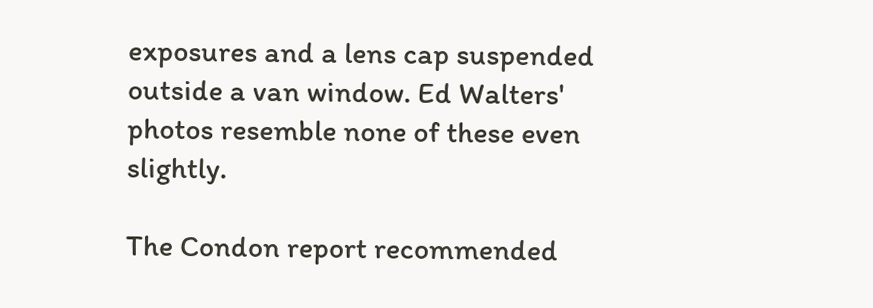exposures and a lens cap suspended outside a van window. Ed Walters' photos resemble none of these even slightly.

The Condon report recommended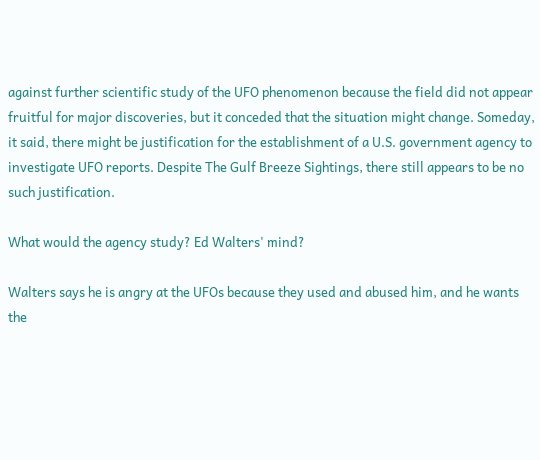against further scientific study of the UFO phenomenon because the field did not appear fruitful for major discoveries, but it conceded that the situation might change. Someday, it said, there might be justification for the establishment of a U.S. government agency to investigate UFO reports. Despite The Gulf Breeze Sightings, there still appears to be no such justification.

What would the agency study? Ed Walters' mind?

Walters says he is angry at the UFOs because they used and abused him, and he wants the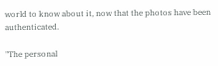world to know about it, now that the photos have been authenticated.

"The personal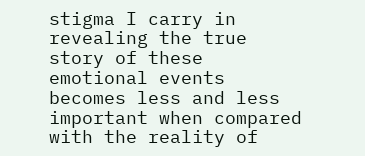stigma I carry in revealing the true story of these emotional events becomes less and less important when compared with the reality of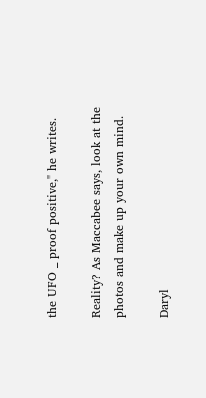the UFO _ proof positive," he writes.

Reality? As Maccabee says, look at the photos and make up your own mind.

Daryl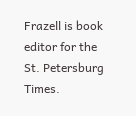Frazell is book editor for the St. Petersburg Times.